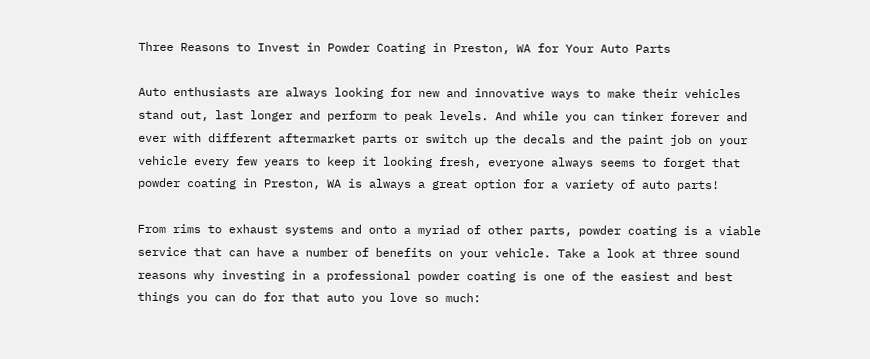Three Reasons to Invest in Powder Coating in Preston, WA for Your Auto Parts

Auto enthusiasts are always looking for new and innovative ways to make their vehicles stand out, last longer and perform to peak levels. And while you can tinker forever and ever with different aftermarket parts or switch up the decals and the paint job on your vehicle every few years to keep it looking fresh, everyone always seems to forget that powder coating in Preston, WA is always a great option for a variety of auto parts!

From rims to exhaust systems and onto a myriad of other parts, powder coating is a viable service that can have a number of benefits on your vehicle. Take a look at three sound reasons why investing in a professional powder coating is one of the easiest and best things you can do for that auto you love so much: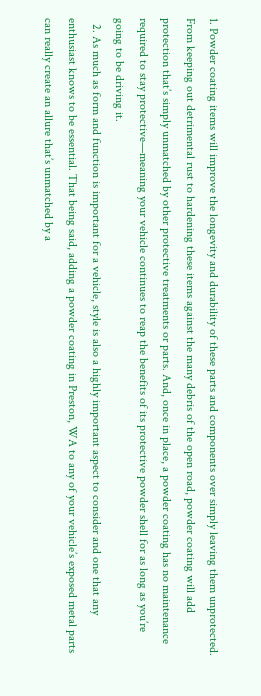1. Powder coating items will improve the longevity and durability of these parts and components over simply leaving them unprotected. From keeping out detrimental rust to hardening these items against the many debris of the open road, powder coating will add protection that’s simply unmatched by other protective treatments or parts. And, once in place, a powder coating has no maintenance required to stay protective—meaning your vehicle continues to reap the benefits of its protective powder shell for as long as you’re going to be driving it.
  2. As much as form and function is important for a vehicle, style is also a highly important aspect to consider and one that any enthusiast knows to be essential. That being said, adding a powder coating in Preston, WA to any of your vehicle’s exposed metal parts can really create an allure that’s unmatched by a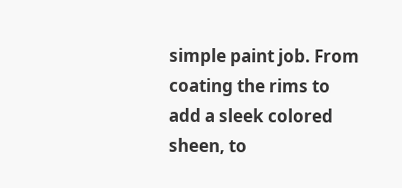simple paint job. From coating the rims to add a sleek colored sheen, to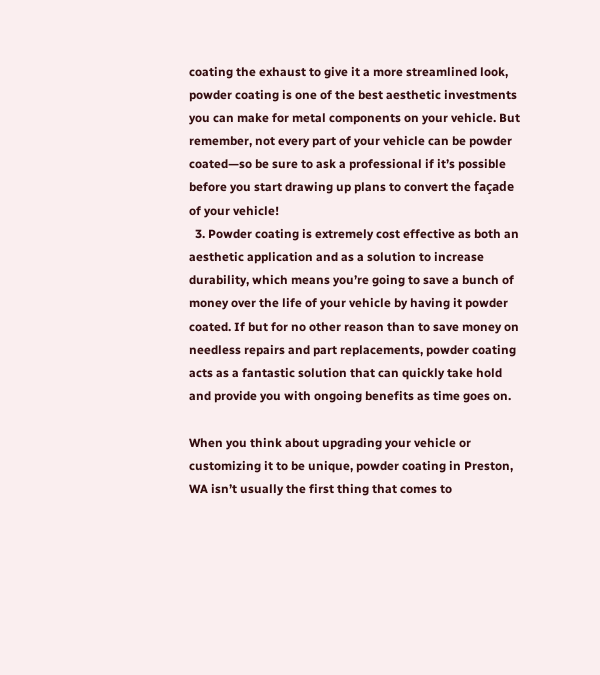coating the exhaust to give it a more streamlined look, powder coating is one of the best aesthetic investments you can make for metal components on your vehicle. But remember, not every part of your vehicle can be powder coated—so be sure to ask a professional if it’s possible before you start drawing up plans to convert the façade of your vehicle!
  3. Powder coating is extremely cost effective as both an aesthetic application and as a solution to increase durability, which means you’re going to save a bunch of money over the life of your vehicle by having it powder coated. If but for no other reason than to save money on needless repairs and part replacements, powder coating acts as a fantastic solution that can quickly take hold and provide you with ongoing benefits as time goes on.

When you think about upgrading your vehicle or customizing it to be unique, powder coating in Preston, WA isn’t usually the first thing that comes to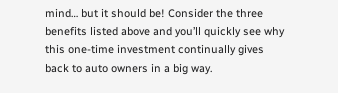mind… but it should be! Consider the three benefits listed above and you’ll quickly see why this one-time investment continually gives back to auto owners in a big way.